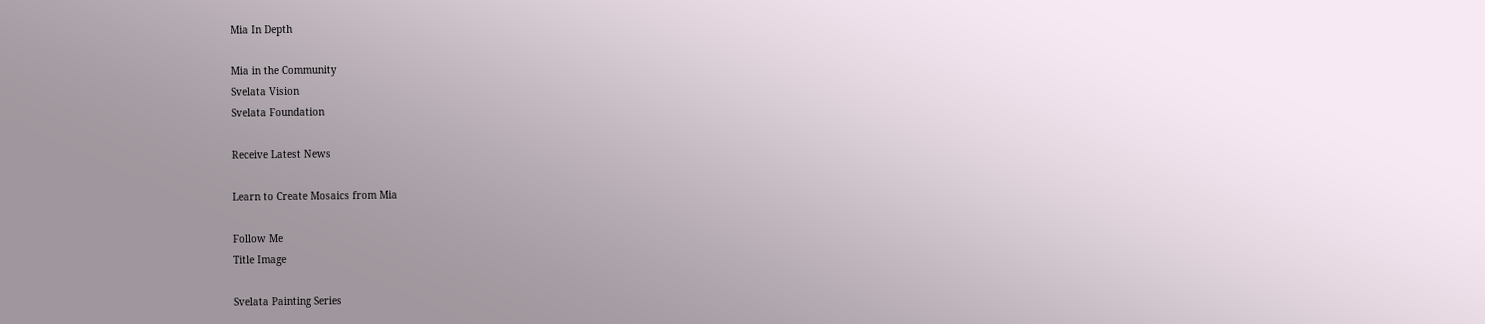Mia In Depth

Mia in the Community
Svelata Vision
Svelata Foundation

Receive Latest News

Learn to Create Mosaics from Mia

Follow Me
Title Image

Svelata Painting Series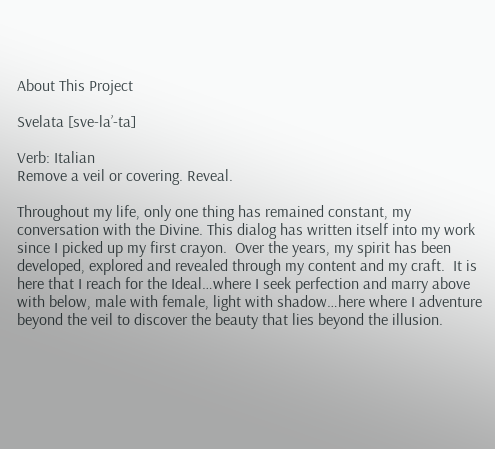About This Project

Svelata [sve-la’-ta]

Verb: Italian
Remove a veil or covering. Reveal.

Throughout my life, only one thing has remained constant, my conversation with the Divine. This dialog has written itself into my work since I picked up my first crayon.  Over the years, my spirit has been developed, explored and revealed through my content and my craft.  It is here that I reach for the Ideal…where I seek perfection and marry above with below, male with female, light with shadow…here where I adventure beyond the veil to discover the beauty that lies beyond the illusion.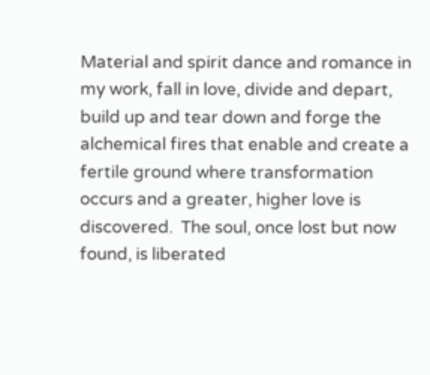Material and spirit dance and romance in my work, fall in love, divide and depart, build up and tear down and forge the alchemical fires that enable and create a fertile ground where transformation occurs and a greater, higher love is discovered.  The soul, once lost but now found, is liberated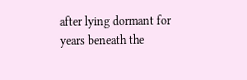after lying dormant for years beneath the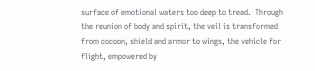surface of emotional waters too deep to tread.  Through the reunion of body and spirit, the veil is transformed from cocoon, shield and armor to wings, the vehicle for flight, empowered by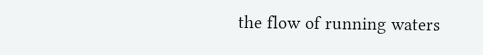the flow of running waters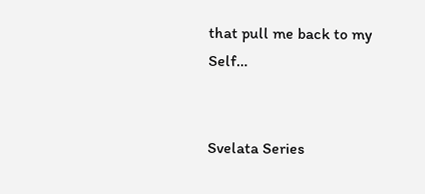that pull me back to my Self…


Svelata Series